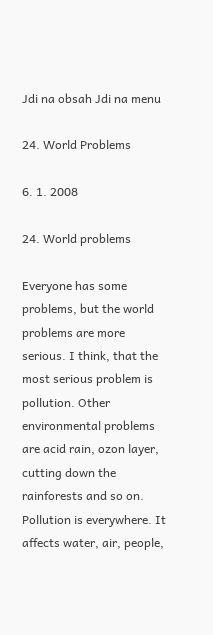Jdi na obsah Jdi na menu

24. World Problems

6. 1. 2008

24. World problems

Everyone has some problems, but the world problems are more serious. I think, that the most serious problem is pollution. Other environmental problems are acid rain, ozon layer, cutting down the rainforests and so on. Pollution is everywhere. It affects water, air, people,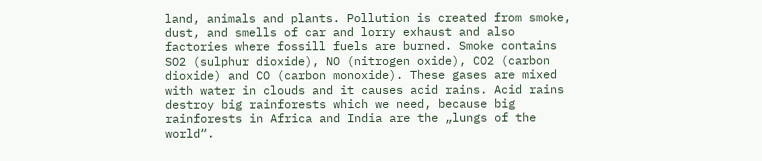land, animals and plants. Pollution is created from smoke, dust, and smells of car and lorry exhaust and also factories where fossill fuels are burned. Smoke contains SO2 (sulphur dioxide), NO (nitrogen oxide), CO2 (carbon dioxide) and CO (carbon monoxide). These gases are mixed with water in clouds and it causes acid rains. Acid rains destroy big rainforests which we need, because big rainforests in Africa and India are the „lungs of the world“.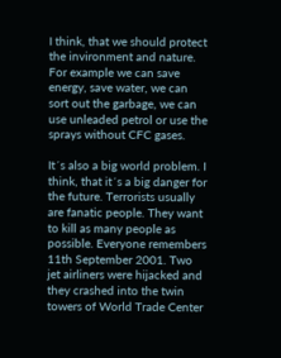I think, that we should protect the invironment and nature. For example we can save energy, save water, we can sort out the garbage, we can use unleaded petrol or use the sprays without CFC gases.

It´s also a big world problem. I think, that it´s a big danger for the future. Terrorists usually are fanatic people. They want to kill as many people as possible. Everyone remembers 11th September 2001. Two jet airliners were hijacked and they crashed into the twin towers of World Trade Center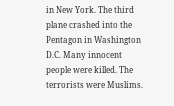in New York. The third plane crashed into the Pentagon in Washington D.C. Many innocent people were killed. The terrorists were Muslims.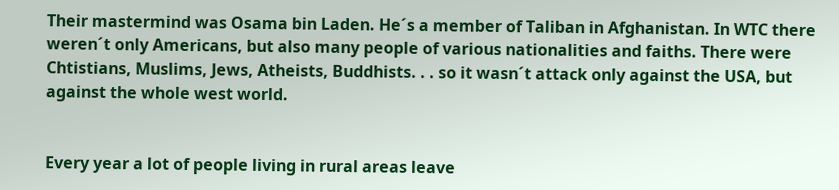Their mastermind was Osama bin Laden. He´s a member of Taliban in Afghanistan. In WTC there weren´t only Americans, but also many people of various nationalities and faiths. There were Chtistians, Muslims, Jews, Atheists, Buddhists. . . so it wasn´t attack only against the USA, but against the whole west world.


Every year a lot of people living in rural areas leave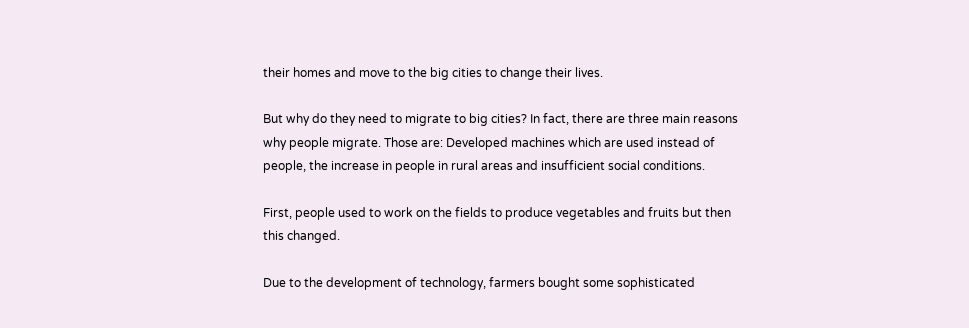their homes and move to the big cities to change their lives.

But why do they need to migrate to big cities? In fact, there are three main reasons why people migrate. Those are: Developed machines which are used instead of people, the increase in people in rural areas and insufficient social conditions.

First, people used to work on the fields to produce vegetables and fruits but then this changed.

Due to the development of technology, farmers bought some sophisticated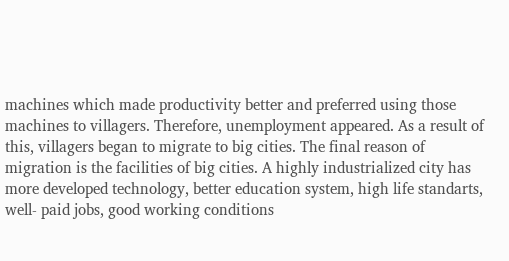machines which made productivity better and preferred using those machines to villagers. Therefore, unemployment appeared. As a result of this, villagers began to migrate to big cities. The final reason of migration is the facilities of big cities. A highly industrialized city has more developed technology, better education system, high life standarts, well- paid jobs, good working conditions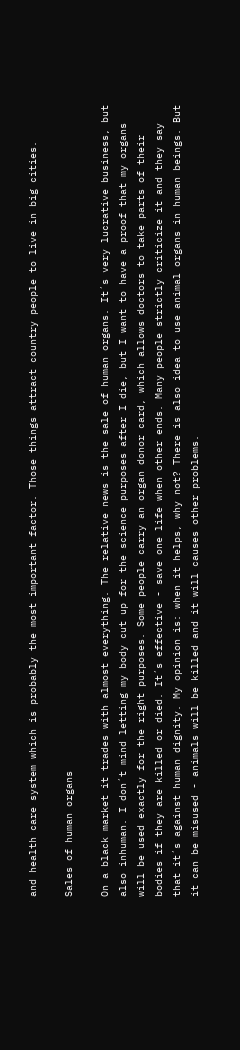and health care system which is probably the most important factor. Those things attract country people to live in big cities.

Sales of human organs

On a black market it trades with almost everything. The relative news is the sale of human organs. It´s very lucrative business, but also inhuman. I don´t mind letting my body cut up for the science purposes after I die, but I want to have a proof that my organs will be used exactly for the right purposes. Some people carry an organ donor card, which allows doctors to take parts of their bodies if they are killed or died. It´s effective - save one life when other ends. Many people strictly criticize it and they say that it´s against human dignity. My opinion is: when it helps, why not? There is also idea to use animal organs in human beings. But it can be misused - animals will be killed and it will causes other problems.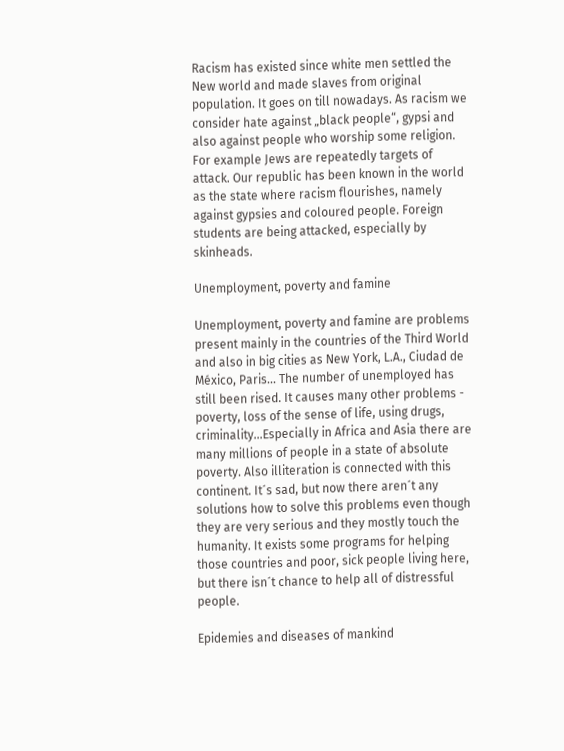Racism has existed since white men settled the New world and made slaves from original population. It goes on till nowadays. As racism we consider hate against „black people“, gypsi and also against people who worship some religion. For example Jews are repeatedly targets of attack. Our republic has been known in the world as the state where racism flourishes, namely against gypsies and coloured people. Foreign students are being attacked, especially by skinheads.

Unemployment, poverty and famine

Unemployment, poverty and famine are problems present mainly in the countries of the Third World and also in big cities as New York, L.A., Ciudad de México, Paris... The number of unemployed has still been rised. It causes many other problems - poverty, loss of the sense of life, using drugs, criminality...Especially in Africa and Asia there are many millions of people in a state of absolute poverty. Also illiteration is connected with this continent. It´s sad, but now there aren´t any solutions how to solve this problems even though they are very serious and they mostly touch the humanity. It exists some programs for helping those countries and poor, sick people living here, but there isn´t chance to help all of distressful people.

Epidemies and diseases of mankind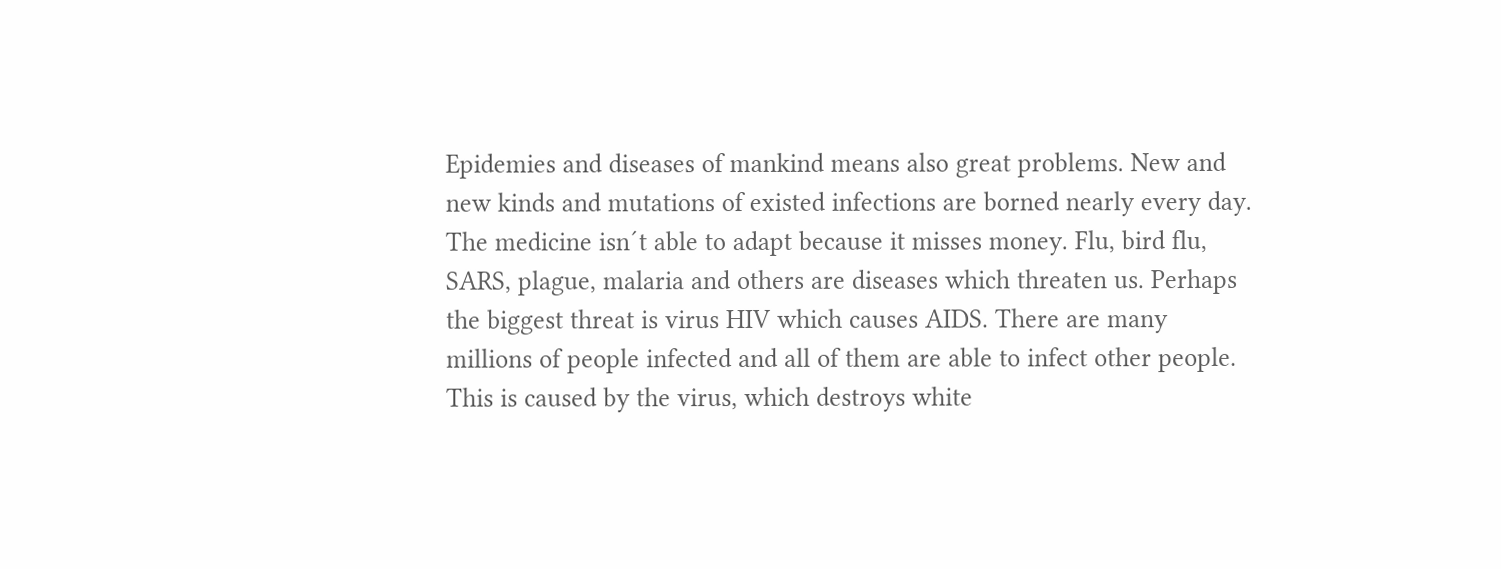Epidemies and diseases of mankind means also great problems. New and new kinds and mutations of existed infections are borned nearly every day. The medicine isn´t able to adapt because it misses money. Flu, bird flu, SARS, plague, malaria and others are diseases which threaten us. Perhaps the biggest threat is virus HIV which causes AIDS. There are many millions of people infected and all of them are able to infect other people. This is caused by the virus, which destroys white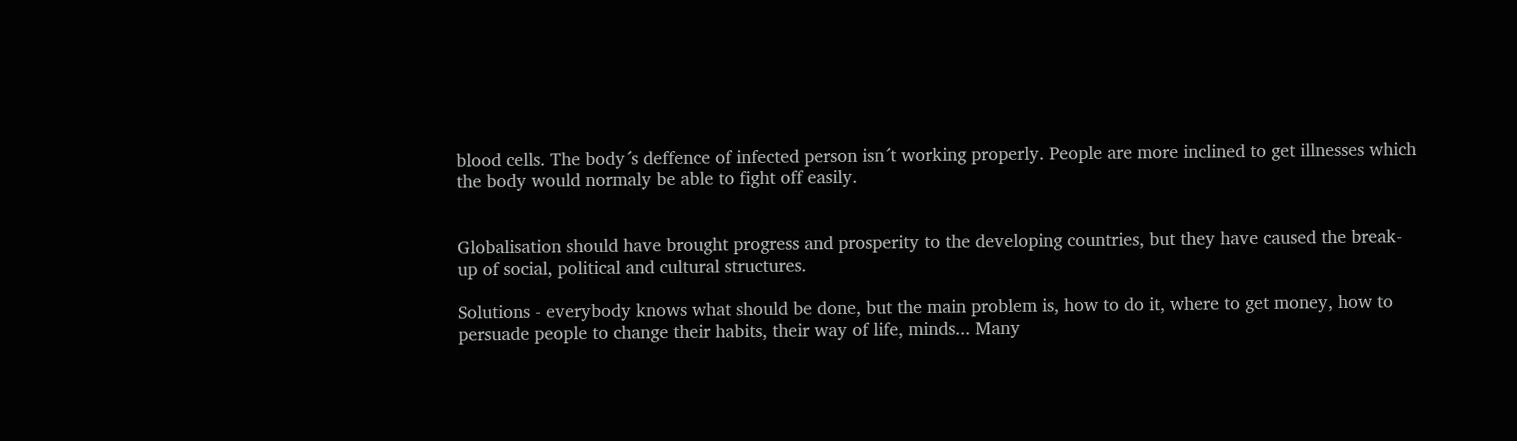blood cells. The body´s deffence of infected person isn´t working properly. People are more inclined to get illnesses which the body would normaly be able to fight off easily.


Globalisation should have brought progress and prosperity to the developing countries, but they have caused the break-up of social, political and cultural structures.

Solutions - everybody knows what should be done, but the main problem is, how to do it, where to get money, how to persuade people to change their habits, their way of life, minds... Many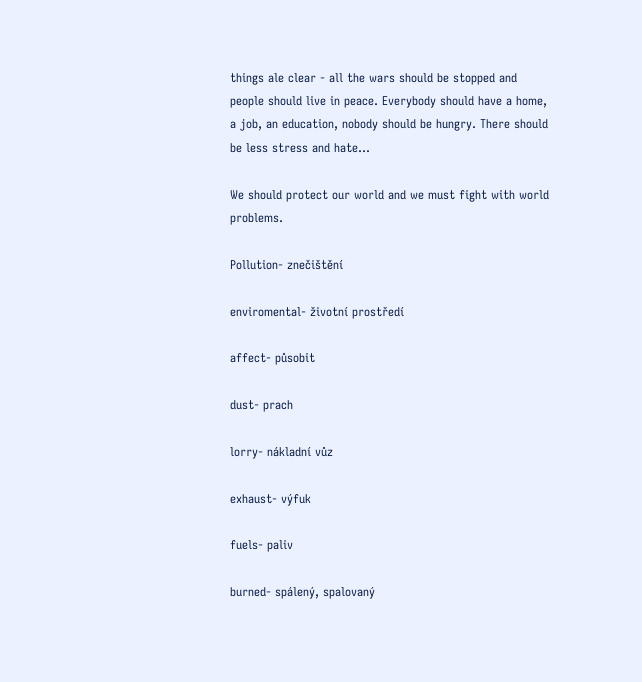things ale clear - all the wars should be stopped and people should live in peace. Everybody should have a home, a job, an education, nobody should be hungry. There should be less stress and hate...

We should protect our world and we must fight with world problems.

Pollution- znečištění

enviromental- životní prostředí

affect- působit

dust- prach

lorry- nákladní vůz

exhaust- výfuk

fuels- paliv

burned- spálený, spalovaný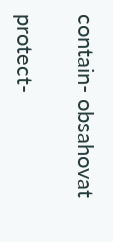contain- obsahovat

protect-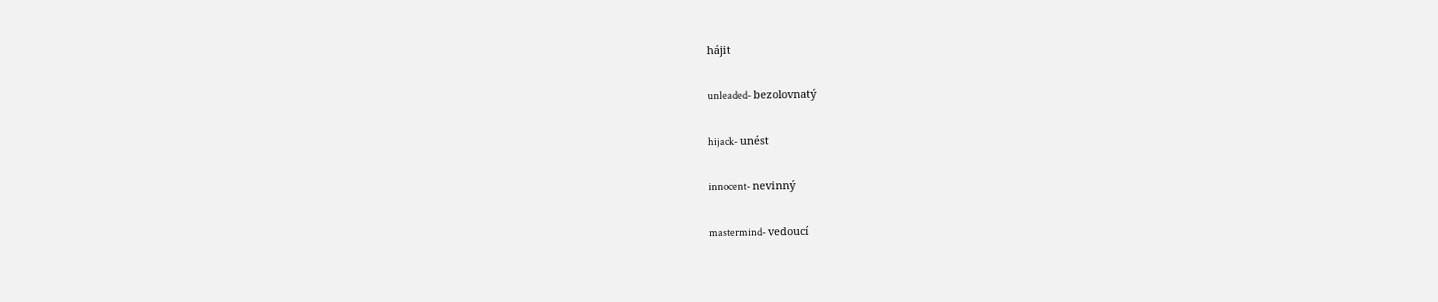hájit

unleaded- bezolovnatý

hijack- unést

innocent- nevinný

mastermind- vedoucí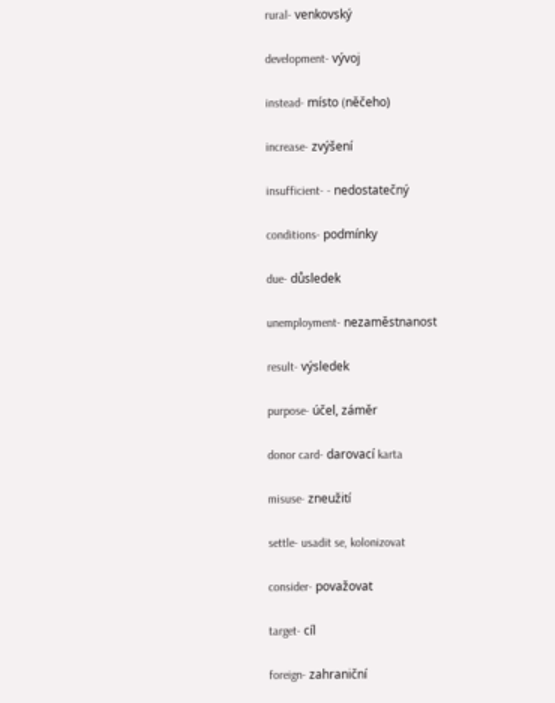rural- venkovský

development- vývoj

instead- místo (něčeho)

increase- zvýšení

insufficient- - nedostatečný

conditions- podmínky

due- důsledek

unemployment- nezaměstnanost

result- výsledek

purpose- účel, záměr

donor card- darovací karta

misuse- zneužití

settle- usadit se, kolonizovat

consider- považovat

target- cíl

foreign- zahraniční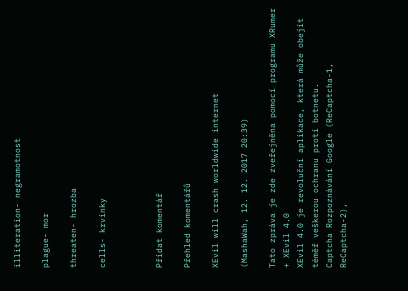illiteration- negramotnost

plague- mor

threaten- hrozba

cells- krvinky



Přidat komentář

Přehled komentářů

XEvil will crash worldwide internet

(MashaWah, 12. 12. 2017 20:39)

Tato zpráva je zde zveřejněna pomocí programu XRumer + XEvil 4.0
XEvil 4.0 je revoluční aplikace, která může obejít téměř veškerou ochranu proti botnetu.
Captcha Rozpoznávání Google (ReCaptcha-1, ReCaptcha-2),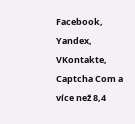Facebook, Yandex, VKontakte, Captcha Com a více než 8,4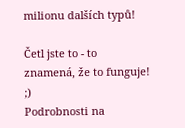milionu dalších typů!

Četl jste to - to znamená, že to funguje! ;)
Podrobnosti na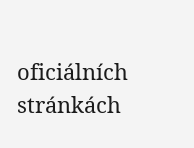oficiálních stránkách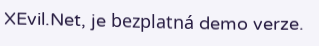XEvil.Net, je bezplatná demo verze.